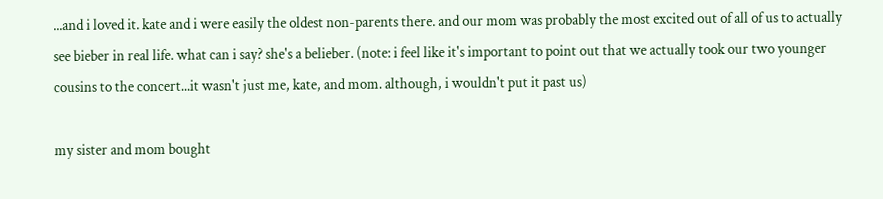...and i loved it. kate and i were easily the oldest non-parents there. and our mom was probably the most excited out of all of us to actually see bieber in real life. what can i say? she's a belieber. (note: i feel like it's important to point out that we actually took our two younger cousins to the concert...it wasn't just me, kate, and mom. although, i wouldn't put it past us)

my sister and mom bought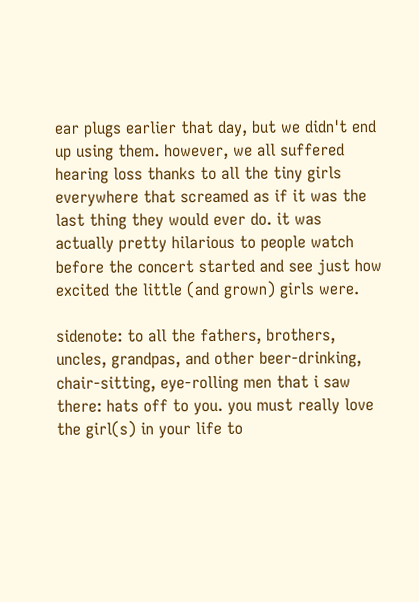ear plugs earlier that day, but we didn't end up using them. however, we all suffered hearing loss thanks to all the tiny girls everywhere that screamed as if it was the last thing they would ever do. it was actually pretty hilarious to people watch before the concert started and see just how excited the little (and grown) girls were.

sidenote: to all the fathers, brothers, uncles, grandpas, and other beer-drinking, chair-sitting, eye-rolling men that i saw there: hats off to you. you must really love the girl(s) in your life to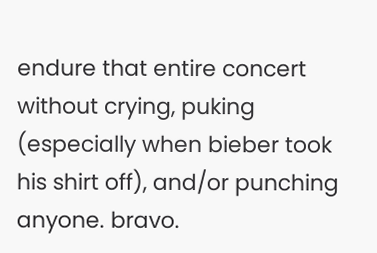endure that entire concert without crying, puking (especially when bieber took his shirt off), and/or punching anyone. bravo.